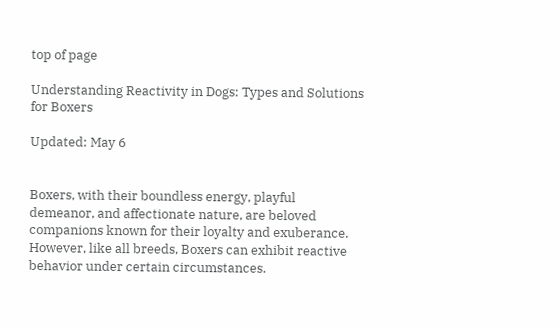top of page

Understanding Reactivity in Dogs: Types and Solutions for Boxers

Updated: May 6


Boxers, with their boundless energy, playful demeanor, and affectionate nature, are beloved companions known for their loyalty and exuberance. However, like all breeds, Boxers can exhibit reactive behavior under certain circumstances.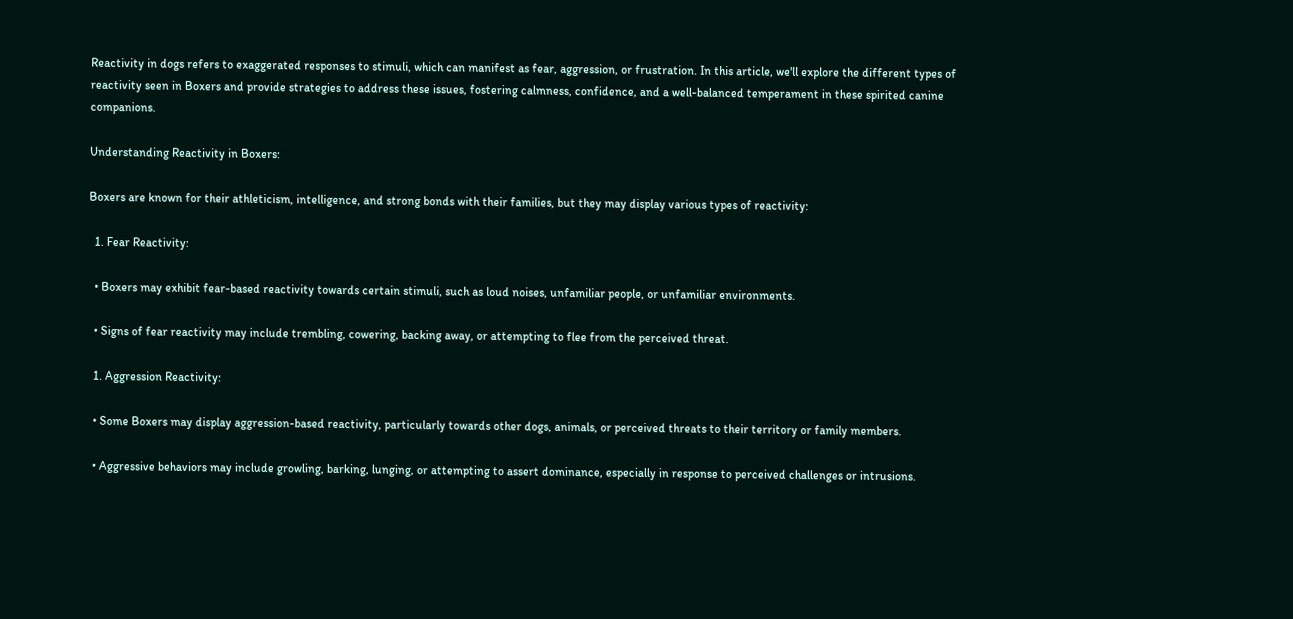Reactivity in dogs refers to exaggerated responses to stimuli, which can manifest as fear, aggression, or frustration. In this article, we'll explore the different types of reactivity seen in Boxers and provide strategies to address these issues, fostering calmness, confidence, and a well-balanced temperament in these spirited canine companions.

Understanding Reactivity in Boxers:

Boxers are known for their athleticism, intelligence, and strong bonds with their families, but they may display various types of reactivity:

  1. Fear Reactivity:

  • Boxers may exhibit fear-based reactivity towards certain stimuli, such as loud noises, unfamiliar people, or unfamiliar environments.

  • Signs of fear reactivity may include trembling, cowering, backing away, or attempting to flee from the perceived threat.

  1. Aggression Reactivity:

  • Some Boxers may display aggression-based reactivity, particularly towards other dogs, animals, or perceived threats to their territory or family members.

  • Aggressive behaviors may include growling, barking, lunging, or attempting to assert dominance, especially in response to perceived challenges or intrusions.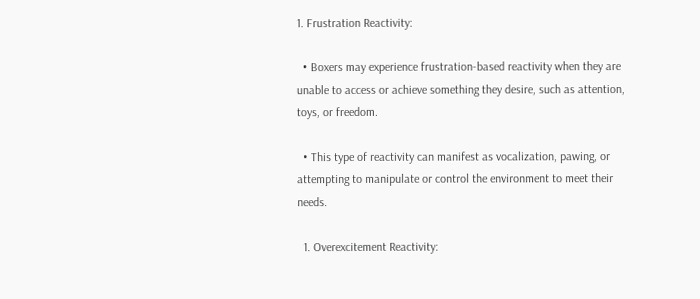1. Frustration Reactivity:

  • Boxers may experience frustration-based reactivity when they are unable to access or achieve something they desire, such as attention, toys, or freedom.

  • This type of reactivity can manifest as vocalization, pawing, or attempting to manipulate or control the environment to meet their needs.

  1. Overexcitement Reactivity: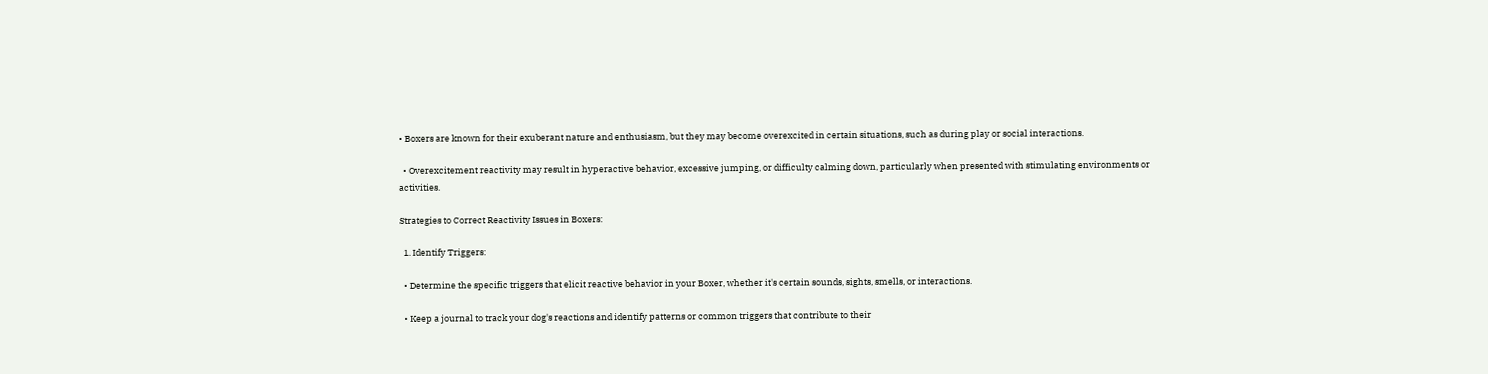• Boxers are known for their exuberant nature and enthusiasm, but they may become overexcited in certain situations, such as during play or social interactions.

  • Overexcitement reactivity may result in hyperactive behavior, excessive jumping, or difficulty calming down, particularly when presented with stimulating environments or activities.

Strategies to Correct Reactivity Issues in Boxers:

  1. Identify Triggers:

  • Determine the specific triggers that elicit reactive behavior in your Boxer, whether it's certain sounds, sights, smells, or interactions.

  • Keep a journal to track your dog's reactions and identify patterns or common triggers that contribute to their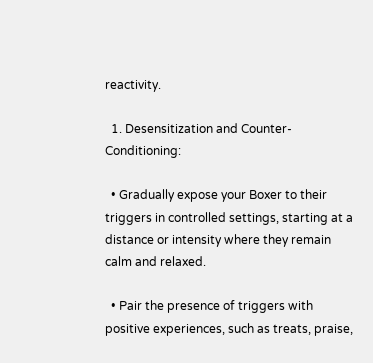reactivity.

  1. Desensitization and Counter-Conditioning:

  • Gradually expose your Boxer to their triggers in controlled settings, starting at a distance or intensity where they remain calm and relaxed.

  • Pair the presence of triggers with positive experiences, such as treats, praise,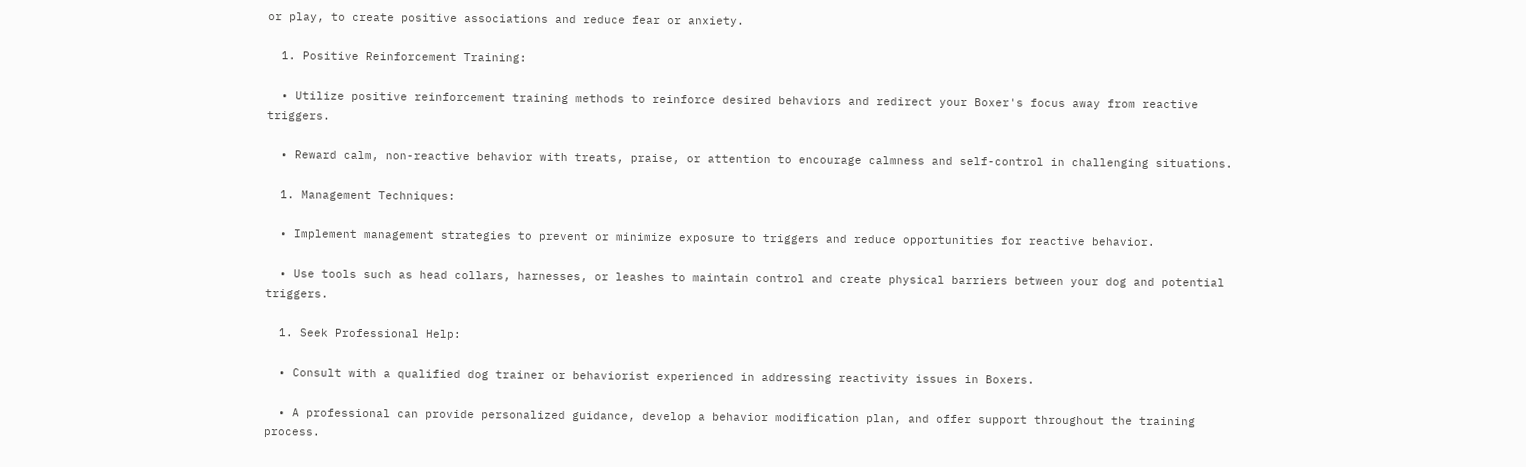or play, to create positive associations and reduce fear or anxiety.

  1. Positive Reinforcement Training:

  • Utilize positive reinforcement training methods to reinforce desired behaviors and redirect your Boxer's focus away from reactive triggers.

  • Reward calm, non-reactive behavior with treats, praise, or attention to encourage calmness and self-control in challenging situations.

  1. Management Techniques:

  • Implement management strategies to prevent or minimize exposure to triggers and reduce opportunities for reactive behavior.

  • Use tools such as head collars, harnesses, or leashes to maintain control and create physical barriers between your dog and potential triggers.

  1. Seek Professional Help:

  • Consult with a qualified dog trainer or behaviorist experienced in addressing reactivity issues in Boxers.

  • A professional can provide personalized guidance, develop a behavior modification plan, and offer support throughout the training process.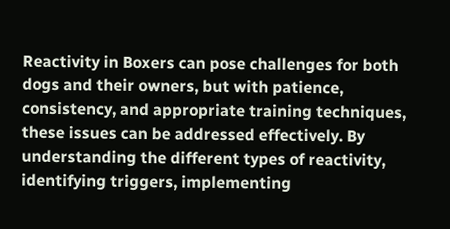Reactivity in Boxers can pose challenges for both dogs and their owners, but with patience, consistency, and appropriate training techniques, these issues can be addressed effectively. By understanding the different types of reactivity, identifying triggers, implementing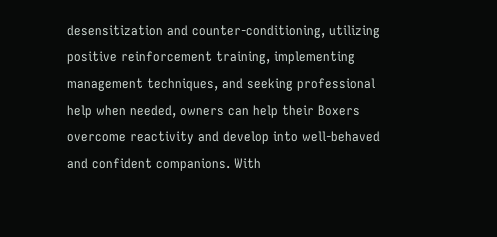desensitization and counter-conditioning, utilizing positive reinforcement training, implementing management techniques, and seeking professional help when needed, owners can help their Boxers overcome reactivity and develop into well-behaved and confident companions. With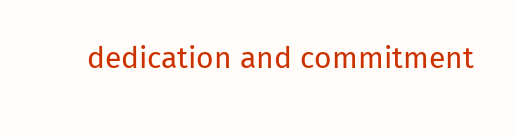dedication and commitment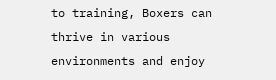to training, Boxers can thrive in various environments and enjoy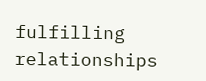fulfilling relationships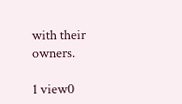with their owners.

1 view0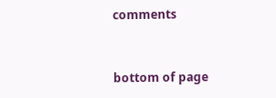comments


bottom of page